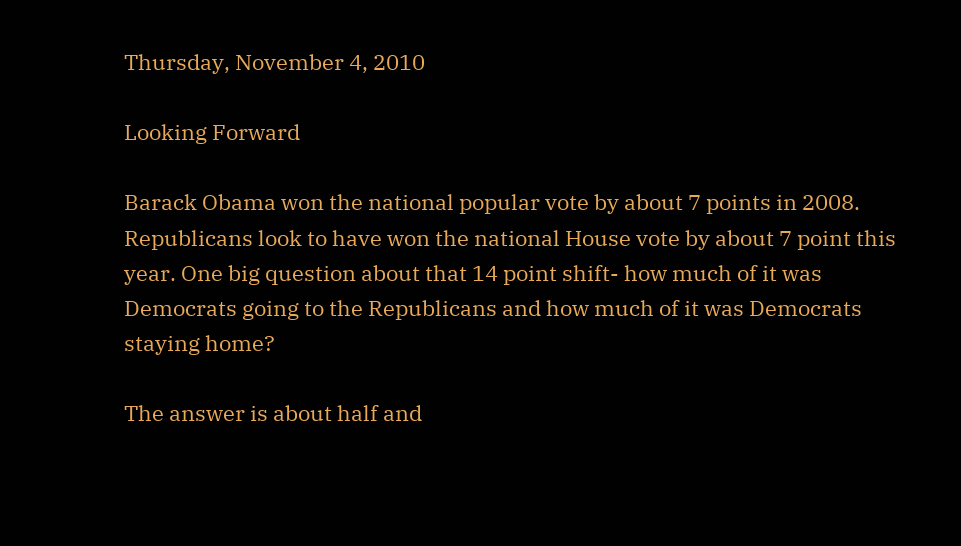Thursday, November 4, 2010

Looking Forward

Barack Obama won the national popular vote by about 7 points in 2008. Republicans look to have won the national House vote by about 7 point this year. One big question about that 14 point shift- how much of it was Democrats going to the Republicans and how much of it was Democrats staying home?

The answer is about half and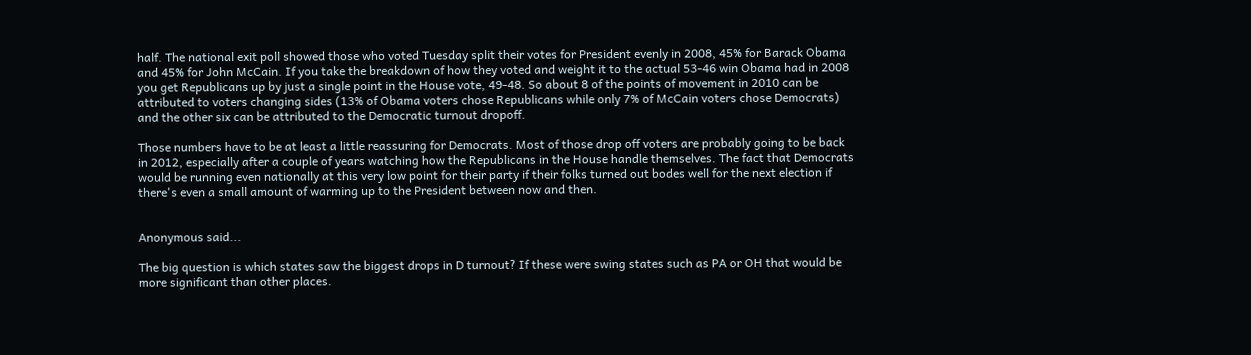half. The national exit poll showed those who voted Tuesday split their votes for President evenly in 2008, 45% for Barack Obama and 45% for John McCain. If you take the breakdown of how they voted and weight it to the actual 53-46 win Obama had in 2008 you get Republicans up by just a single point in the House vote, 49-48. So about 8 of the points of movement in 2010 can be attributed to voters changing sides (13% of Obama voters chose Republicans while only 7% of McCain voters chose Democrats) and the other six can be attributed to the Democratic turnout dropoff.

Those numbers have to be at least a little reassuring for Democrats. Most of those drop off voters are probably going to be back in 2012, especially after a couple of years watching how the Republicans in the House handle themselves. The fact that Democrats would be running even nationally at this very low point for their party if their folks turned out bodes well for the next election if there's even a small amount of warming up to the President between now and then.


Anonymous said...

The big question is which states saw the biggest drops in D turnout? If these were swing states such as PA or OH that would be more significant than other places.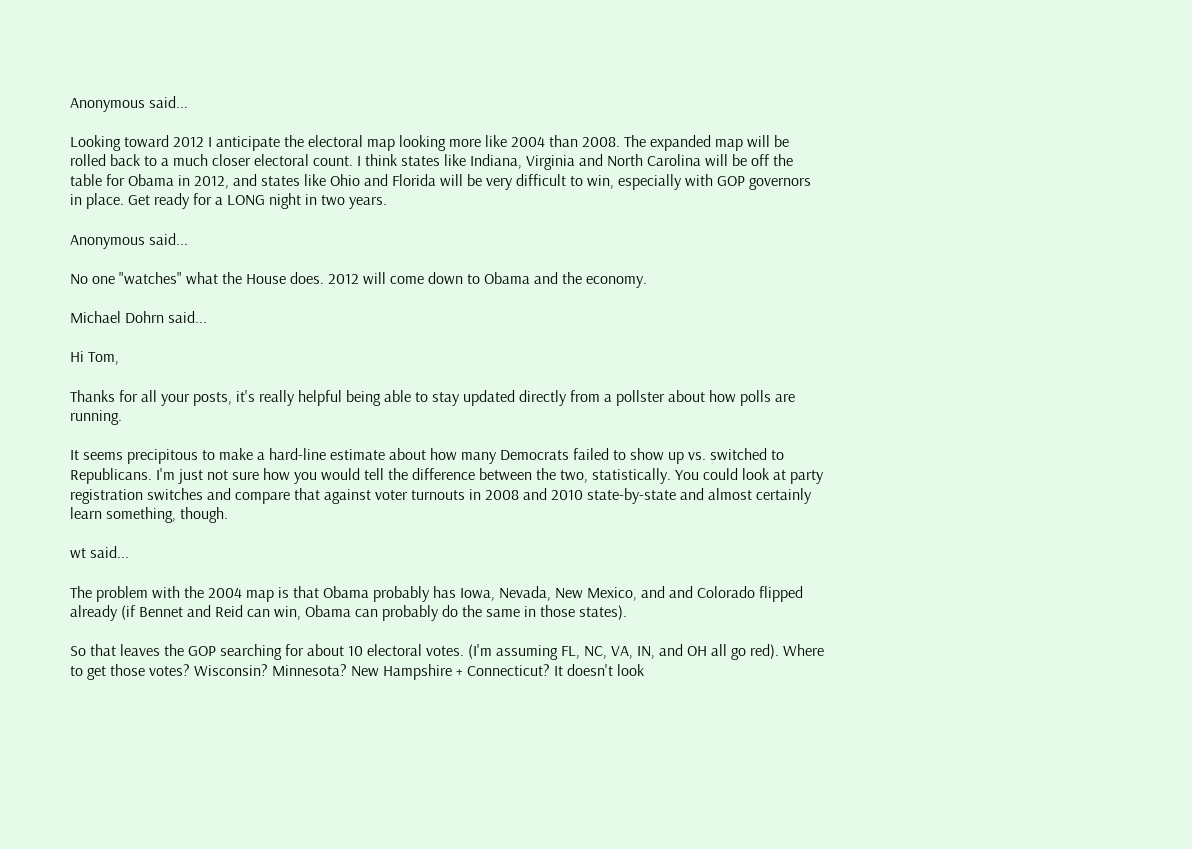Anonymous said...

Looking toward 2012 I anticipate the electoral map looking more like 2004 than 2008. The expanded map will be rolled back to a much closer electoral count. I think states like Indiana, Virginia and North Carolina will be off the table for Obama in 2012, and states like Ohio and Florida will be very difficult to win, especially with GOP governors in place. Get ready for a LONG night in two years.

Anonymous said...

No one "watches" what the House does. 2012 will come down to Obama and the economy.

Michael Dohrn said...

Hi Tom,

Thanks for all your posts, it's really helpful being able to stay updated directly from a pollster about how polls are running.

It seems precipitous to make a hard-line estimate about how many Democrats failed to show up vs. switched to Republicans. I'm just not sure how you would tell the difference between the two, statistically. You could look at party registration switches and compare that against voter turnouts in 2008 and 2010 state-by-state and almost certainly learn something, though.

wt said...

The problem with the 2004 map is that Obama probably has Iowa, Nevada, New Mexico, and and Colorado flipped already (if Bennet and Reid can win, Obama can probably do the same in those states).

So that leaves the GOP searching for about 10 electoral votes. (I'm assuming FL, NC, VA, IN, and OH all go red). Where to get those votes? Wisconsin? Minnesota? New Hampshire + Connecticut? It doesn't look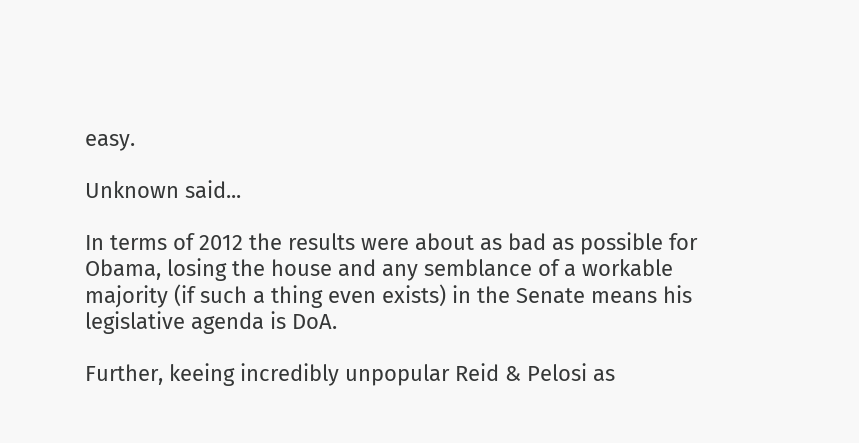easy.

Unknown said...

In terms of 2012 the results were about as bad as possible for Obama, losing the house and any semblance of a workable majority (if such a thing even exists) in the Senate means his legislative agenda is DoA.

Further, keeing incredibly unpopular Reid & Pelosi as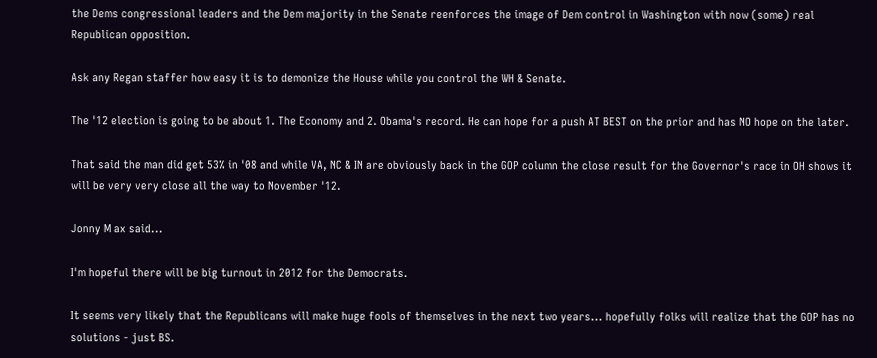the Dems congressional leaders and the Dem majority in the Senate reenforces the image of Dem control in Washington with now (some) real Republican opposition.

Ask any Regan staffer how easy it is to demonize the House while you control the WH & Senate.

The '12 election is going to be about 1. The Economy and 2. Obama's record. He can hope for a push AT BEST on the prior and has NO hope on the later.

That said the man did get 53% in '08 and while VA, NC & IN are obviously back in the GOP column the close result for the Governor's race in OH shows it will be very very close all the way to November '12.

Jonny M ax said...

I'm hopeful there will be big turnout in 2012 for the Democrats.

It seems very likely that the Republicans will make huge fools of themselves in the next two years... hopefully folks will realize that the GOP has no solutions - just BS.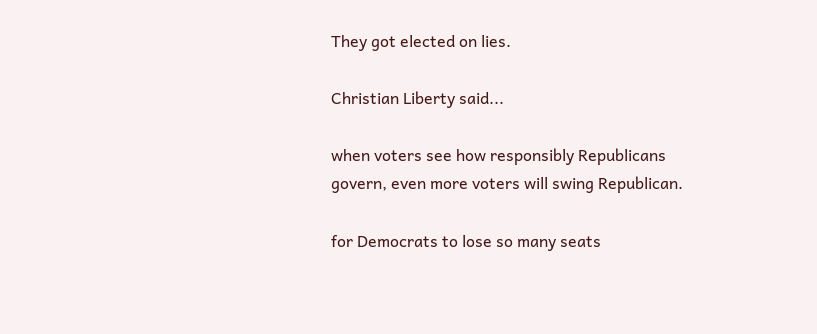They got elected on lies.

Christian Liberty said...

when voters see how responsibly Republicans govern, even more voters will swing Republican.

for Democrats to lose so many seats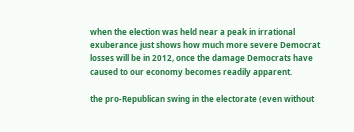when the election was held near a peak in irrational exuberance just shows how much more severe Democrat losses will be in 2012, once the damage Democrats have caused to our economy becomes readily apparent.

the pro-Republican swing in the electorate (even without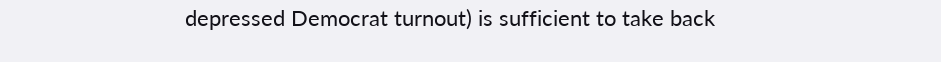depressed Democrat turnout) is sufficient to take back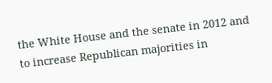the White House and the senate in 2012 and to increase Republican majorities in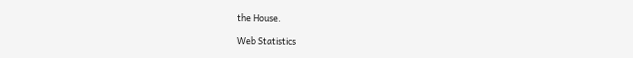the House.

Web Statistics